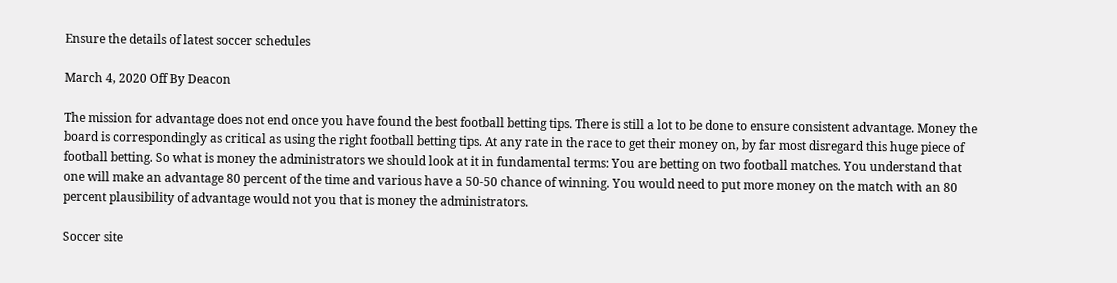Ensure the details of latest soccer schedules

March 4, 2020 Off By Deacon

The mission for advantage does not end once you have found the best football betting tips. There is still a lot to be done to ensure consistent advantage. Money the board is correspondingly as critical as using the right football betting tips. At any rate in the race to get their money on, by far most disregard this huge piece of football betting. So what is money the administrators we should look at it in fundamental terms: You are betting on two football matches. You understand that one will make an advantage 80 percent of the time and various have a 50-50 chance of winning. You would need to put more money on the match with an 80 percent plausibility of advantage would not you that is money the administrators.

Soccer site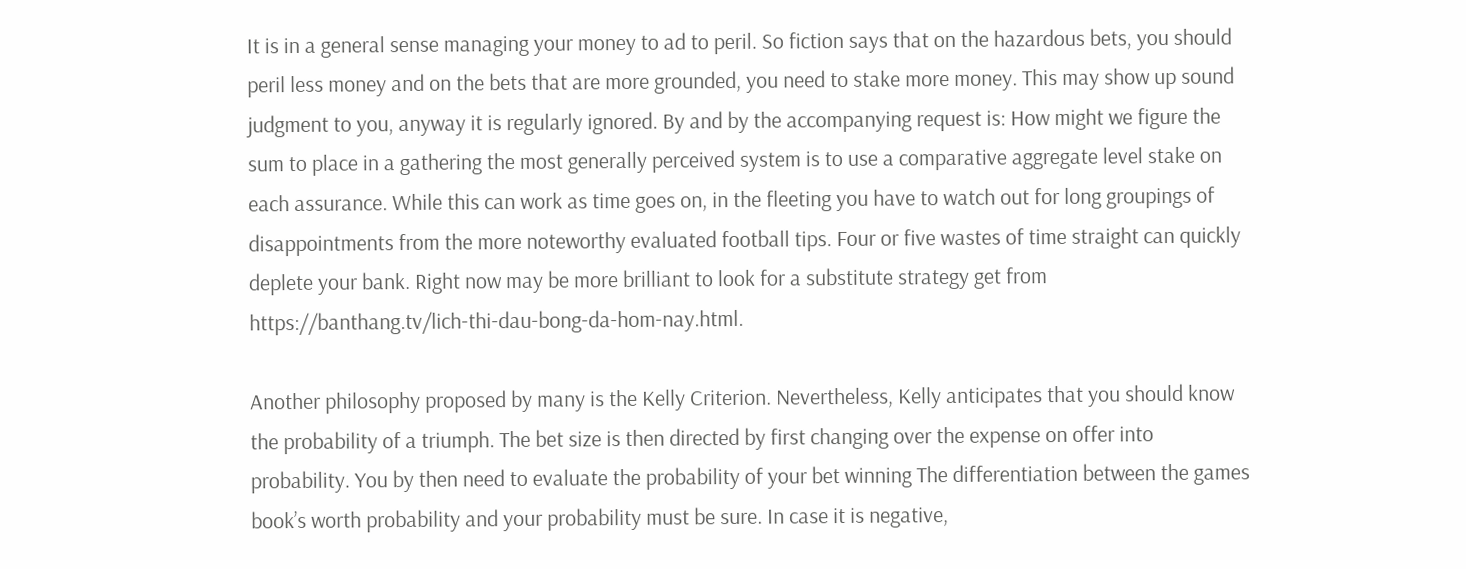It is in a general sense managing your money to ad to peril. So fiction says that on the hazardous bets, you should peril less money and on the bets that are more grounded, you need to stake more money. This may show up sound judgment to you, anyway it is regularly ignored. By and by the accompanying request is: How might we figure the sum to place in a gathering the most generally perceived system is to use a comparative aggregate level stake on each assurance. While this can work as time goes on, in the fleeting you have to watch out for long groupings of disappointments from the more noteworthy evaluated football tips. Four or five wastes of time straight can quickly deplete your bank. Right now may be more brilliant to look for a substitute strategy get from https://banthang.tv/lich-thi-dau-bong-da-hom-nay.html.

Another philosophy proposed by many is the Kelly Criterion. Nevertheless, Kelly anticipates that you should know the probability of a triumph. The bet size is then directed by first changing over the expense on offer into probability. You by then need to evaluate the probability of your bet winning The differentiation between the games book’s worth probability and your probability must be sure. In case it is negative,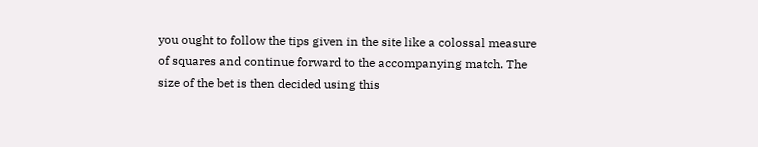you ought to follow the tips given in the site like a colossal measure of squares and continue forward to the accompanying match. The size of the bet is then decided using this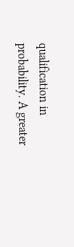qualification in probability. A greater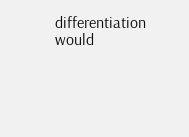differentiation would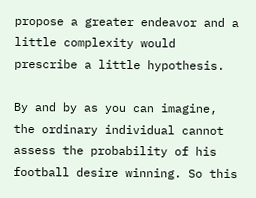propose a greater endeavor and a little complexity would prescribe a little hypothesis.

By and by as you can imagine, the ordinary individual cannot assess the probability of his football desire winning. So this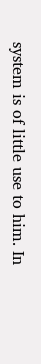system is of little use to him. In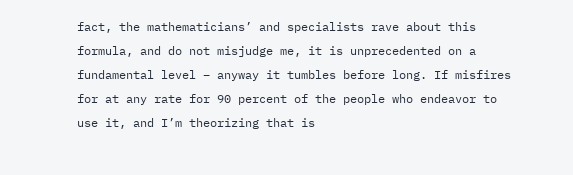fact, the mathematicians’ and specialists rave about this formula, and do not misjudge me, it is unprecedented on a fundamental level – anyway it tumbles before long. If misfires for at any rate for 90 percent of the people who endeavor to use it, and I’m theorizing that is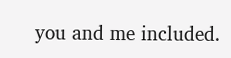you and me included.